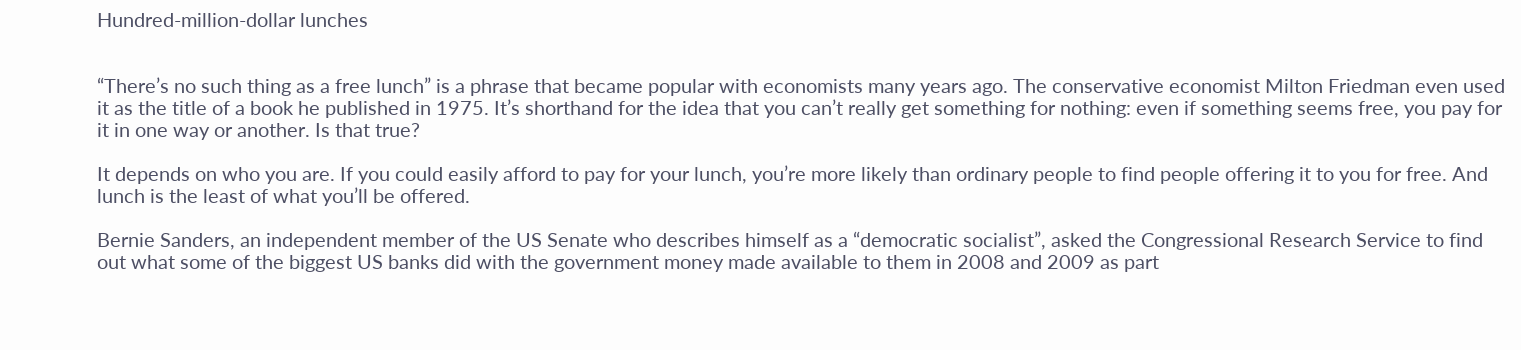Hundred-million-dollar lunches


“There’s no such thing as a free lunch” is a phrase that became popular with economists many years ago. The conservative economist Milton Friedman even used it as the title of a book he published in 1975. It’s shorthand for the idea that you can’t really get something for nothing: even if something seems free, you pay for it in one way or another. Is that true?

It depends on who you are. If you could easily afford to pay for your lunch, you’re more likely than ordinary people to find people offering it to you for free. And lunch is the least of what you’ll be offered.

Bernie Sanders, an independent member of the US Senate who describes himself as a “democratic socialist”, asked the Congressional Research Service to find out what some of the biggest US banks did with the government money made available to them in 2008 and 2009 as part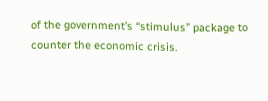of the government’s “stimulus” package to counter the economic crisis.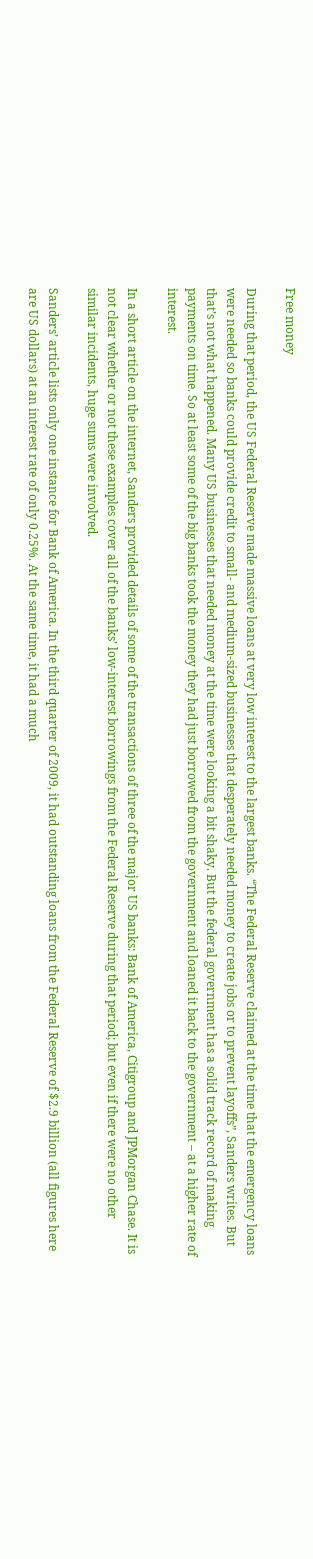Free money

During that period, the US Federal Reserve made massive loans at very low interest to the largest banks. “The Federal Reserve claimed at the time that the emergency loans were needed so banks could provide credit to small- and medium-sized businesses that desperately needed money to create jobs or to prevent layoffs”, Sanders writes. But that’s not what happened. Many US businesses that needed money at the time were looking a bit shaky. But the federal government has a solid track record of making payments on time. So at least some of the big banks took the money they had just borrowed from the government and loaned it back to the government – at a higher rate of interest.

In a short article on the internet, Sanders provided details of some of the transactions of three of the major US banks: Bank of America, Citigroup and JPMorgan Chase. It is not clear whether or not these examples cover all of the banks’ low-interest borrowings from the Federal Reserve during that period; but even if there were no other similar incidents, huge sums were involved.

Sanders’ article lists only one instance for Bank of America. In the third quarter of 2009, it had outstanding loans from the Federal Reserve of $2.9 billion (all figures here are US dollars) at an interest rate of only 0.25%. At the same time, it had a much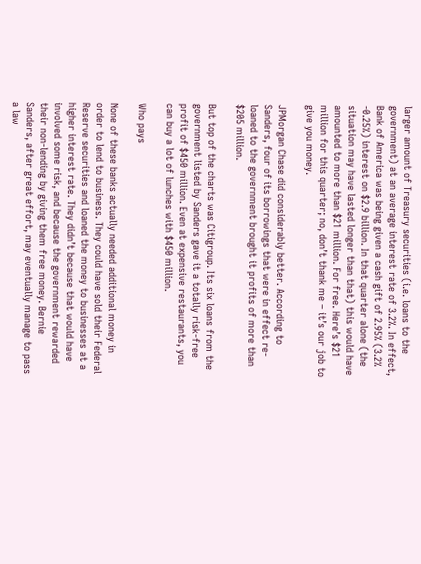larger amount of Treasury securities (i.e. loans to the government) at an average interest rate of 3.2%. In effect, Bank of America was being given a cash gift of 2.95% (3.2% -0.25%) interest on $2.9 billion. In that quarter alone (the situation may have lasted longer than that) this would have amounted to more than $21 million. For free. Here’s $21 million for this quarter; no, don’t thank me – it’s our job to give you money.

JPMorgan Chase did considerably better. According to Sanders, four of its borrowings that were in effect re-loaned to the government brought it profits of more than $205 million.

But top of the charts was Citigroup. Its six loans from the government listed by Sanders gave it a totally risk-free profit of $450 million. Even at expensive restaurants, you can buy a lot of lunches with $450 million.

Who pays

None of these banks actually needed additional money in order to lend to business. They could have sold their Federal Reserve securities and loaned the money to businesses at a higher interest rate. They didn’t because that would have involved some risk, and because the government rewarded their non-lending by giving them free money. Bernie Sanders, after great effort, may eventually manage to pass a law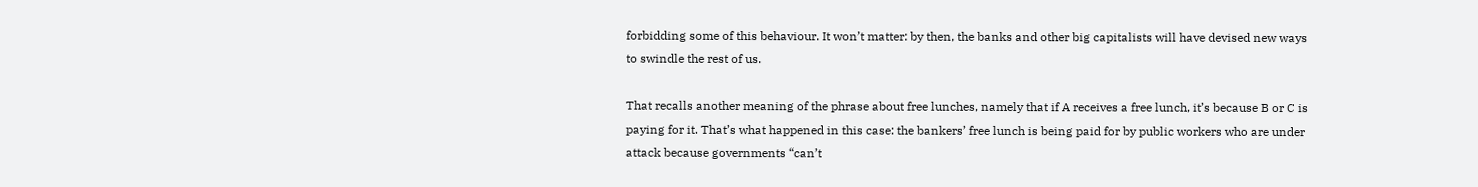forbidding some of this behaviour. It won’t matter: by then, the banks and other big capitalists will have devised new ways to swindle the rest of us.

That recalls another meaning of the phrase about free lunches, namely that if A receives a free lunch, it’s because B or C is paying for it. That’s what happened in this case: the bankers’ free lunch is being paid for by public workers who are under attack because governments “can’t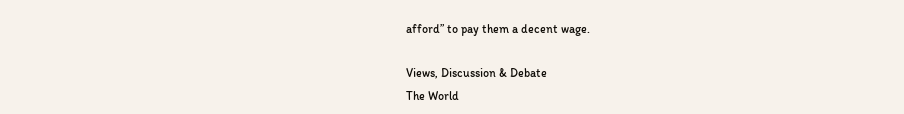afford” to pay them a decent wage.

Views, Discussion & Debate
The World